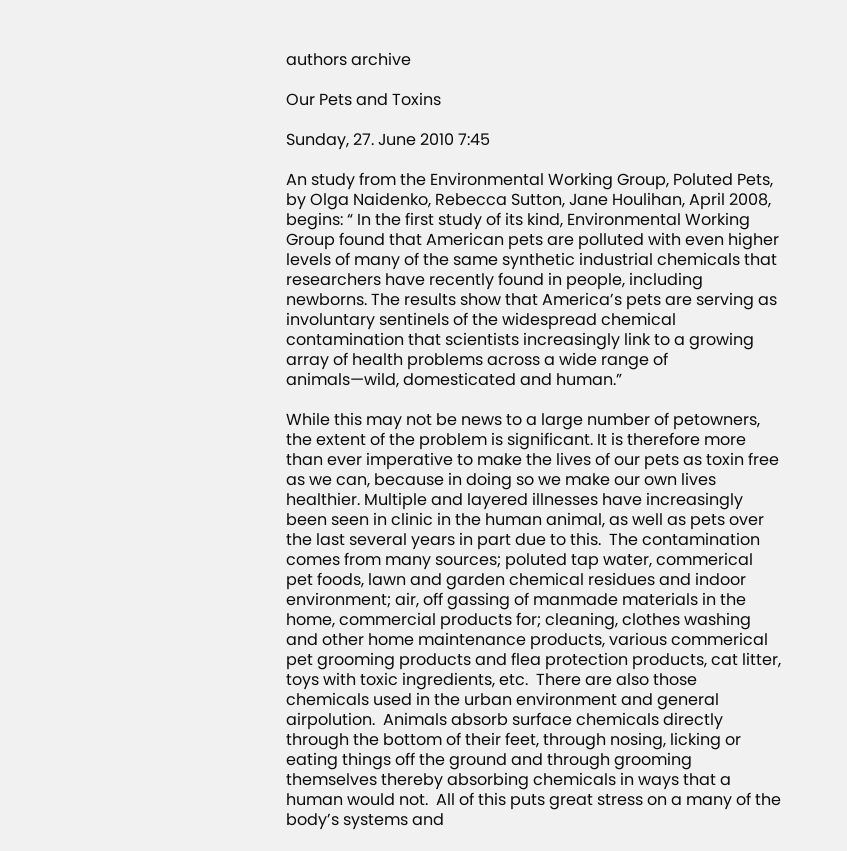authors archive

Our Pets and Toxins

Sunday, 27. June 2010 7:45

An study from the Environmental Working Group, Poluted Pets, by Olga Naidenko, Rebecca Sutton, Jane Houlihan, April 2008, begins: “ In the first study of its kind, Environmental Working Group found that American pets are polluted with even higher levels of many of the same synthetic industrial chemicals that researchers have recently found in people, including newborns. The results show that America’s pets are serving as involuntary sentinels of the widespread chemical contamination that scientists increasingly link to a growing array of health problems across a wide range of animals—wild, domesticated and human.”

While this may not be news to a large number of petowners, the extent of the problem is significant. It is therefore more than ever imperative to make the lives of our pets as toxin free as we can, because in doing so we make our own lives healthier. Multiple and layered illnesses have increasingly been seen in clinic in the human animal, as well as pets over the last several years in part due to this.  The contamination comes from many sources; poluted tap water, commerical pet foods, lawn and garden chemical residues and indoor environment; air, off gassing of manmade materials in the home, commercial products for; cleaning, clothes washing and other home maintenance products, various commerical pet grooming products and flea protection products, cat litter, toys with toxic ingredients, etc.  There are also those chemicals used in the urban environment and general airpolution.  Animals absorb surface chemicals directly through the bottom of their feet, through nosing, licking or eating things off the ground and through grooming themselves thereby absorbing chemicals in ways that a human would not.  All of this puts great stress on a many of the body’s systems and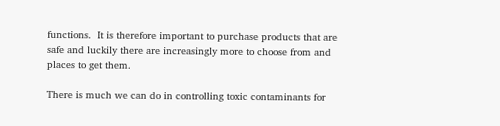functions.  It is therefore important to purchase products that are safe and luckily there are increasingly more to choose from and places to get them.

There is much we can do in controlling toxic contaminants for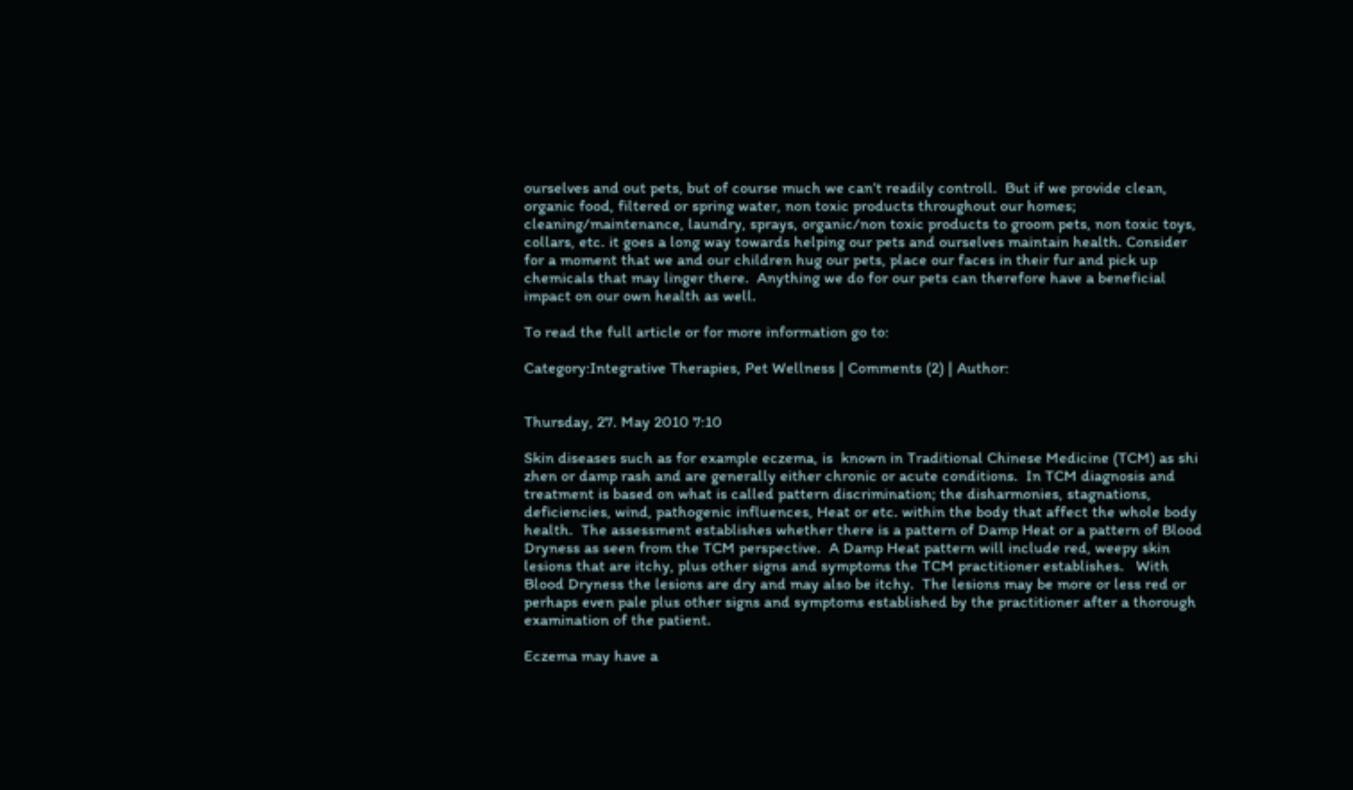ourselves and out pets, but of course much we can’t readily controll.  But if we provide clean, organic food, filtered or spring water, non toxic products throughout our homes; cleaning/maintenance, laundry, sprays, organic/non toxic products to groom pets, non toxic toys, collars, etc. it goes a long way towards helping our pets and ourselves maintain health. Consider for a moment that we and our children hug our pets, place our faces in their fur and pick up chemicals that may linger there.  Anything we do for our pets can therefore have a beneficial impact on our own health as well.

To read the full article or for more information go to:

Category:Integrative Therapies, Pet Wellness | Comments (2) | Author:


Thursday, 27. May 2010 7:10

Skin diseases such as for example eczema, is  known in Traditional Chinese Medicine (TCM) as shi zhen or damp rash and are generally either chronic or acute conditions.  In TCM diagnosis and treatment is based on what is called pattern discrimination; the disharmonies, stagnations, deficiencies, wind, pathogenic influences, Heat or etc. within the body that affect the whole body health.  The assessment establishes whether there is a pattern of Damp Heat or a pattern of Blood Dryness as seen from the TCM perspective.  A Damp Heat pattern will include red, weepy skin lesions that are itchy, plus other signs and symptoms the TCM practitioner establishes.   With Blood Dryness the lesions are dry and may also be itchy.  The lesions may be more or less red or perhaps even pale plus other signs and symptoms established by the practitioner after a thorough examination of the patient.

Eczema may have a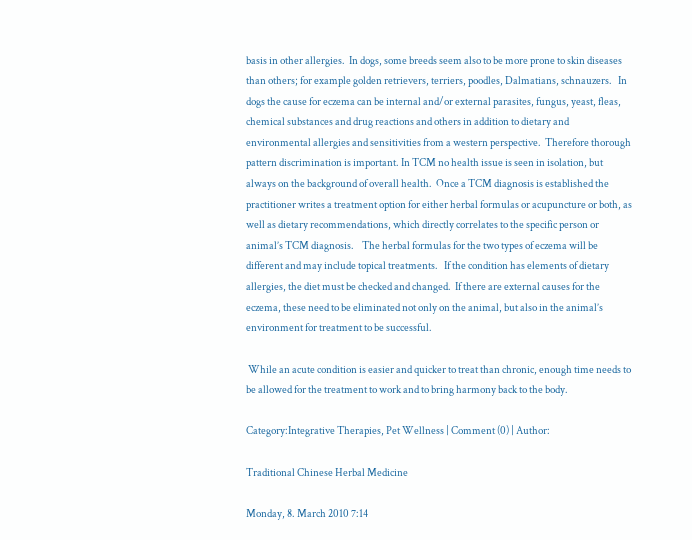basis in other allergies.  In dogs, some breeds seem also to be more prone to skin diseases than others; for example golden retrievers, terriers, poodles, Dalmatians, schnauzers.   In dogs the cause for eczema can be internal and/or external parasites, fungus, yeast, fleas, chemical substances and drug reactions and others in addition to dietary and environmental allergies and sensitivities from a western perspective.  Therefore thorough pattern discrimination is important. In TCM no health issue is seen in isolation, but always on the background of overall health.  Once a TCM diagnosis is established the practitioner writes a treatment option for either herbal formulas or acupuncture or both, as well as dietary recommendations, which directly correlates to the specific person or animal’s TCM diagnosis.    The herbal formulas for the two types of eczema will be different and may include topical treatments.   If the condition has elements of dietary allergies, the diet must be checked and changed.  If there are external causes for the eczema, these need to be eliminated not only on the animal, but also in the animal’s environment for treatment to be successful.

 While an acute condition is easier and quicker to treat than chronic, enough time needs to be allowed for the treatment to work and to bring harmony back to the body.

Category:Integrative Therapies, Pet Wellness | Comment (0) | Author:

Traditional Chinese Herbal Medicine

Monday, 8. March 2010 7:14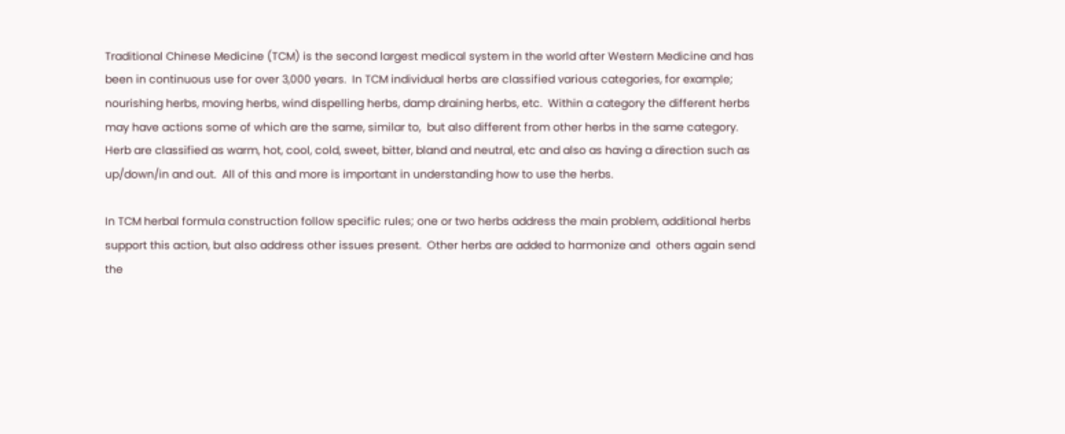Traditional Chinese Medicine (TCM) is the second largest medical system in the world after Western Medicine and has been in continuous use for over 3,000 years.  In TCM individual herbs are classified various categories, for example; nourishing herbs, moving herbs, wind dispelling herbs, damp draining herbs, etc.  Within a category the different herbs may have actions some of which are the same, similar to,  but also different from other herbs in the same category.  Herb are classified as warm, hot, cool, cold, sweet, bitter, bland and neutral, etc and also as having a direction such as up/down/in and out.  All of this and more is important in understanding how to use the herbs.

In TCM herbal formula construction follow specific rules; one or two herbs address the main problem, additional herbs support this action, but also address other issues present.  Other herbs are added to harmonize and  others again send the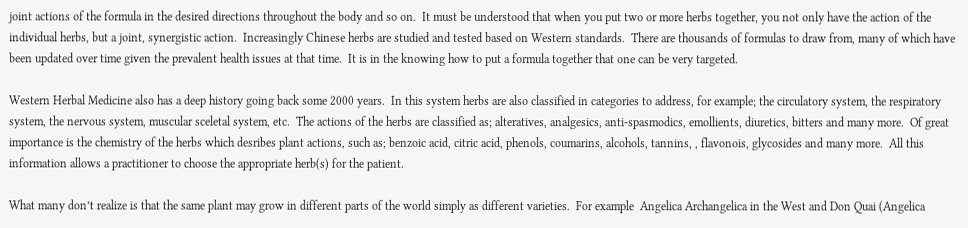joint actions of the formula in the desired directions throughout the body and so on.  It must be understood that when you put two or more herbs together, you not only have the action of the individual herbs, but a joint, synergistic action.  Increasingly Chinese herbs are studied and tested based on Western standards.  There are thousands of formulas to draw from, many of which have been updated over time given the prevalent health issues at that time.  It is in the knowing how to put a formula together that one can be very targeted.

Western Herbal Medicine also has a deep history going back some 2000 years.  In this system herbs are also classified in categories to address, for example; the circulatory system, the respiratory system, the nervous system, muscular sceletal system, etc.  The actions of the herbs are classified as; alteratives, analgesics, anti-spasmodics, emollients, diuretics, bitters and many more.  Of great importance is the chemistry of the herbs which desribes plant actions, such as; benzoic acid, citric acid, phenols, coumarins, alcohols, tannins, , flavonois, glycosides and many more.  All this information allows a practitioner to choose the appropriate herb(s) for the patient.

What many don’t realize is that the same plant may grow in different parts of the world simply as different varieties.  For example  Angelica Archangelica in the West and Don Quai (Angelica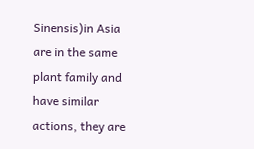Sinensis)in Asia are in the same plant family and have similar actions, they are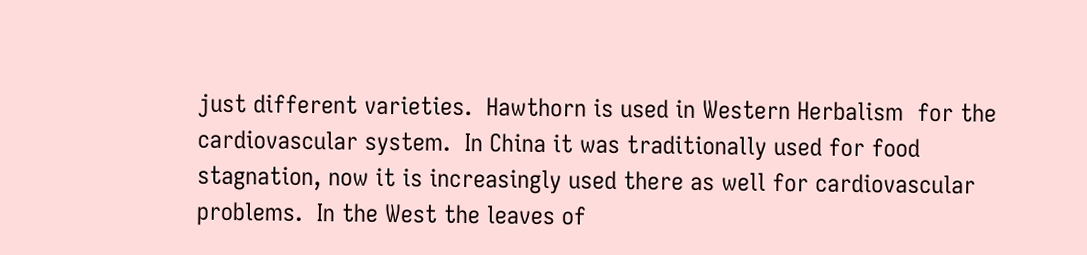just different varieties.  Hawthorn is used in Western Herbalism  for the cardiovascular system.  In China it was traditionally used for food stagnation, now it is increasingly used there as well for cardiovascular problems.  In the West the leaves of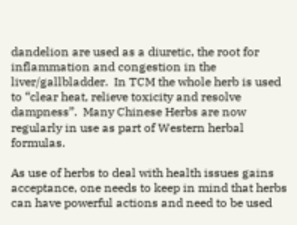dandelion are used as a diuretic, the root for inflammation and congestion in the liver/gallbladder.  In TCM the whole herb is used to “clear heat, relieve toxicity and resolve dampness”.  Many Chinese Herbs are now regularly in use as part of Western herbal formulas.

As use of herbs to deal with health issues gains acceptance, one needs to keep in mind that herbs can have powerful actions and need to be used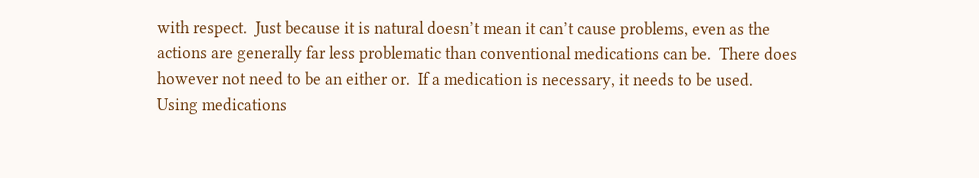with respect.  Just because it is natural doesn’t mean it can’t cause problems, even as the actions are generally far less problematic than conventional medications can be.  There does however not need to be an either or.  If a medication is necessary, it needs to be used.  Using medications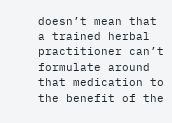doesn’t mean that a trained herbal practitioner can’t formulate around that medication to the benefit of the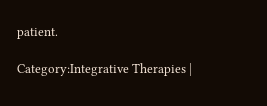patient.

Category:Integrative Therapies |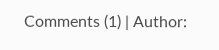Comments (1) | Author: